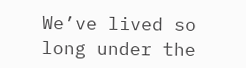We’ve lived so long under the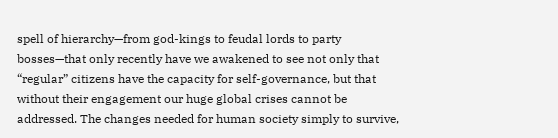spell of hierarchy—from god-kings to feudal lords to party bosses—that only recently have we awakened to see not only that “regular” citizens have the capacity for self-governance, but that without their engagement our huge global crises cannot be addressed. The changes needed for human society simply to survive,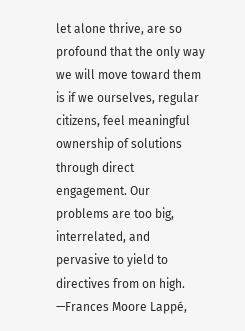let alone thrive, are so profound that the only way we will move toward them is if we ourselves, regular citizens, feel meaningful ownership of solutions through direct engagement. Our problems are too big, interrelated, and pervasive to yield to directives from on high.
—Frances Moore Lappé,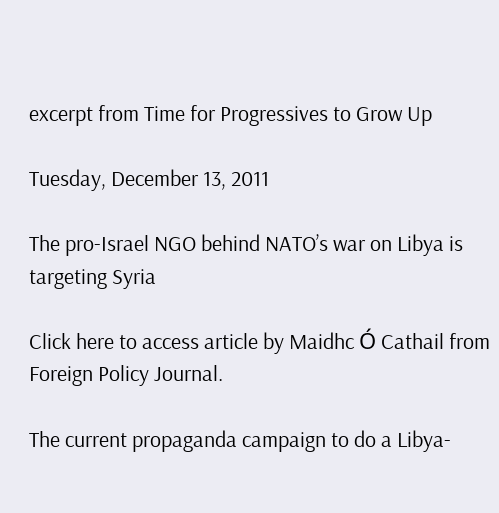excerpt from Time for Progressives to Grow Up

Tuesday, December 13, 2011

The pro-Israel NGO behind NATO’s war on Libya is targeting Syria

Click here to access article by Maidhc Ó Cathail from Foreign Policy Journal.

The current propaganda campaign to do a Libya-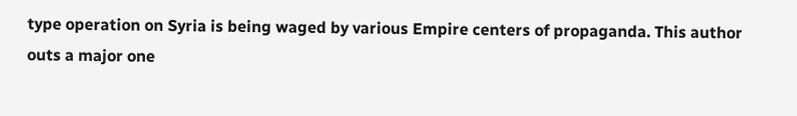type operation on Syria is being waged by various Empire centers of propaganda. This author outs a major one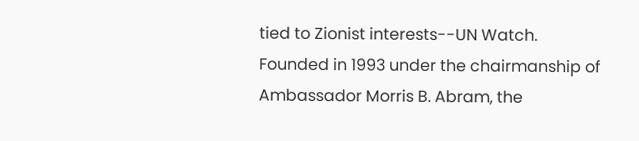tied to Zionist interests--UN Watch.
Founded in 1993 under the chairmanship of Ambassador Morris B. Abram, the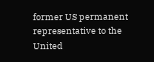former US permanent representative to the United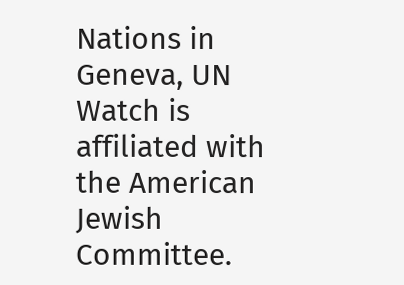Nations in Geneva, UN Watch is affiliated with the American Jewish Committee.